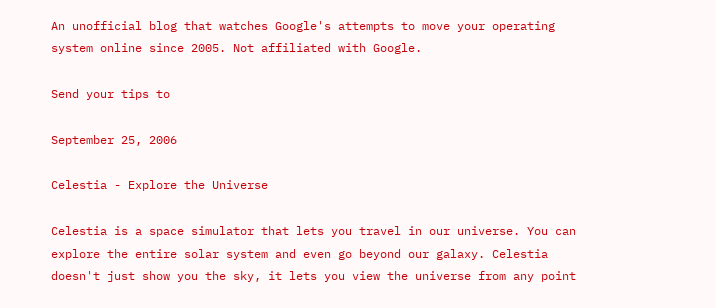An unofficial blog that watches Google's attempts to move your operating system online since 2005. Not affiliated with Google.

Send your tips to

September 25, 2006

Celestia - Explore the Universe

Celestia is a space simulator that lets you travel in our universe. You can explore the entire solar system and even go beyond our galaxy. Celestia doesn't just show you the sky, it lets you view the universe from any point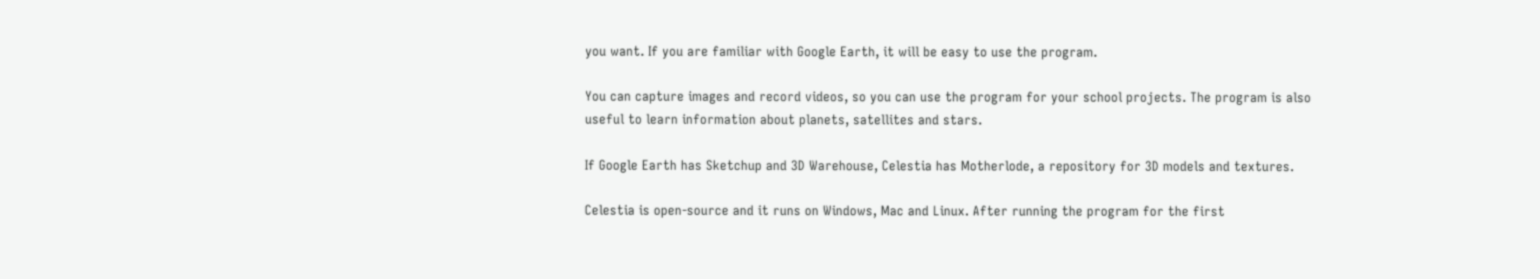you want. If you are familiar with Google Earth, it will be easy to use the program.

You can capture images and record videos, so you can use the program for your school projects. The program is also useful to learn information about planets, satellites and stars.

If Google Earth has Sketchup and 3D Warehouse, Celestia has Motherlode, a repository for 3D models and textures.

Celestia is open-source and it runs on Windows, Mac and Linux. After running the program for the first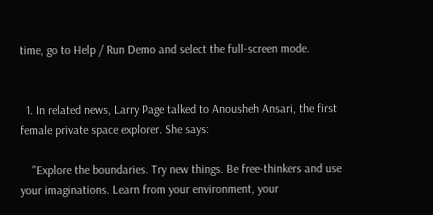time, go to Help / Run Demo and select the full-screen mode.


  1. In related news, Larry Page talked to Anousheh Ansari, the first female private space explorer. She says:

    "Explore the boundaries. Try new things. Be free-thinkers and use your imaginations. Learn from your environment, your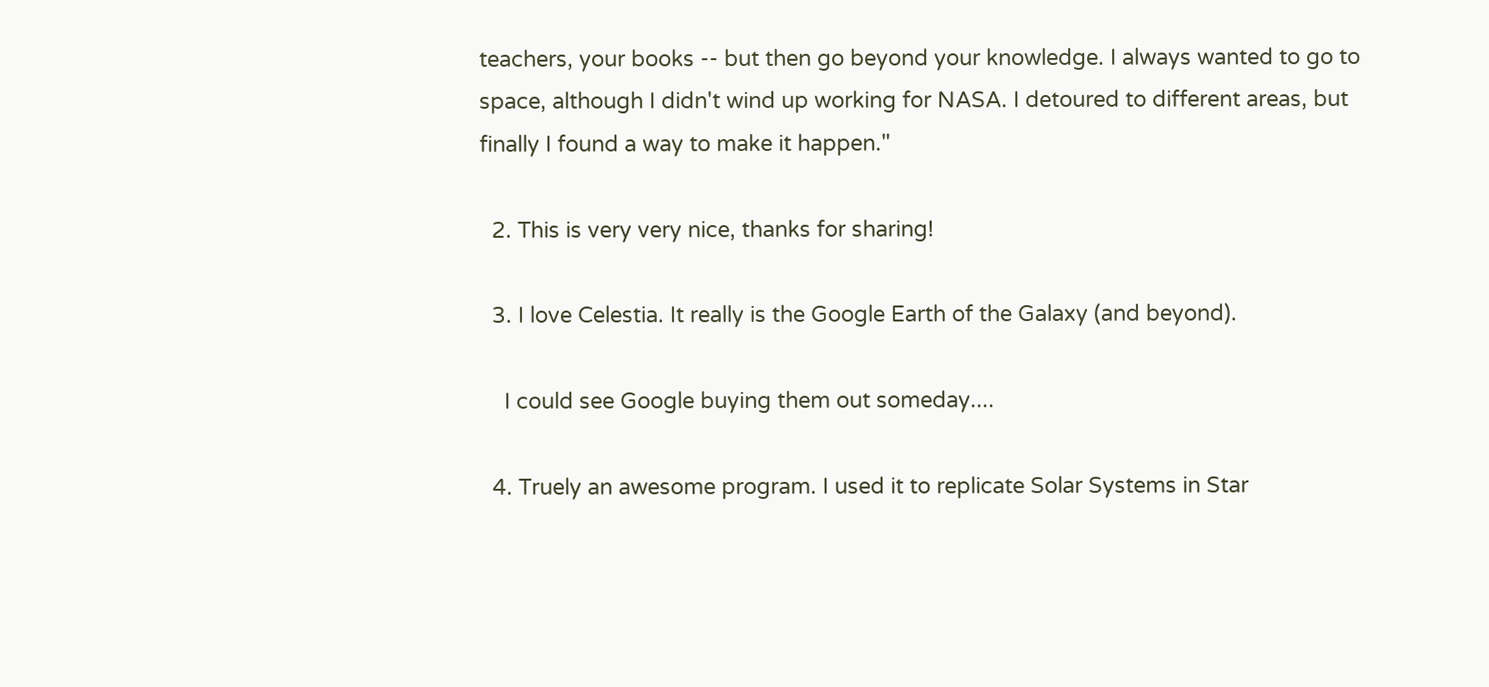teachers, your books -- but then go beyond your knowledge. I always wanted to go to space, although I didn't wind up working for NASA. I detoured to different areas, but finally I found a way to make it happen."

  2. This is very very nice, thanks for sharing!

  3. I love Celestia. It really is the Google Earth of the Galaxy (and beyond).

    I could see Google buying them out someday....

  4. Truely an awesome program. I used it to replicate Solar Systems in Star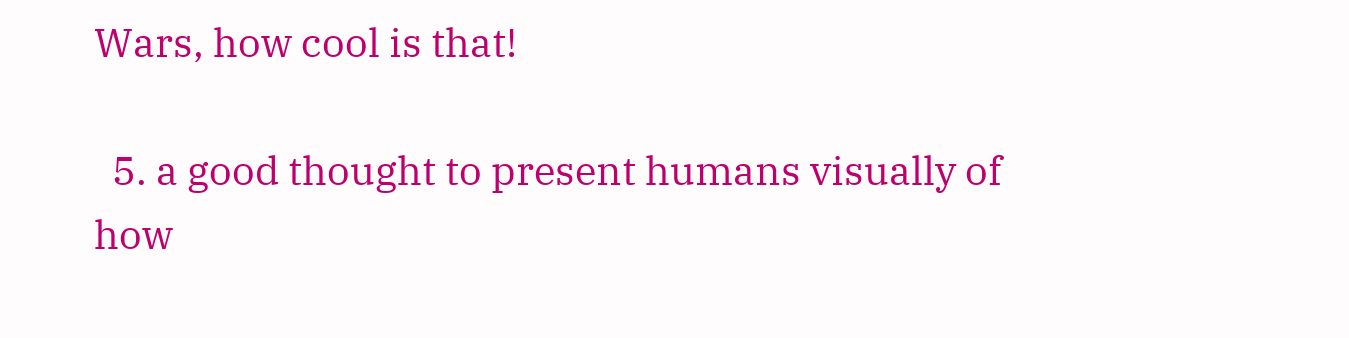Wars, how cool is that!

  5. a good thought to present humans visually of how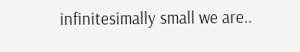infinitesimally small we are..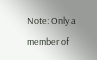Note: Only a member of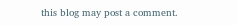this blog may post a comment.